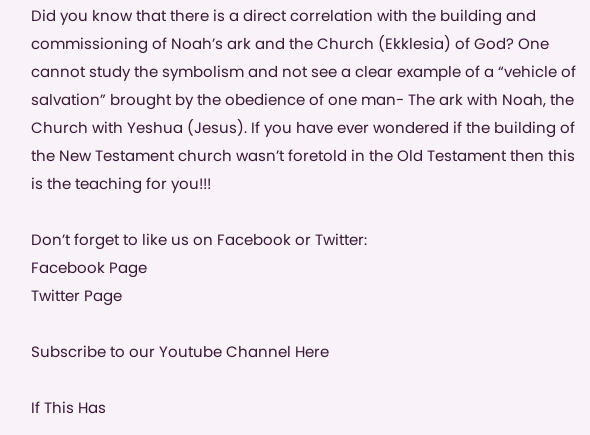Did you know that there is a direct correlation with the building and commissioning of Noah’s ark and the Church (Ekklesia) of God? One cannot study the symbolism and not see a clear example of a “vehicle of salvation” brought by the obedience of one man- The ark with Noah, the Church with Yeshua (Jesus). If you have ever wondered if the building of the New Testament church wasn’t foretold in the Old Testament then this is the teaching for you!!!

Don’t forget to like us on Facebook or Twitter:
Facebook Page
Twitter Page

Subscribe to our Youtube Channel Here

If This Has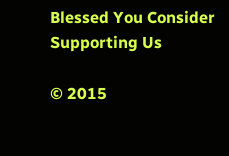Blessed You Consider Supporting Us

© 2015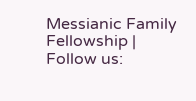Messianic Family Fellowship |
Follow us: